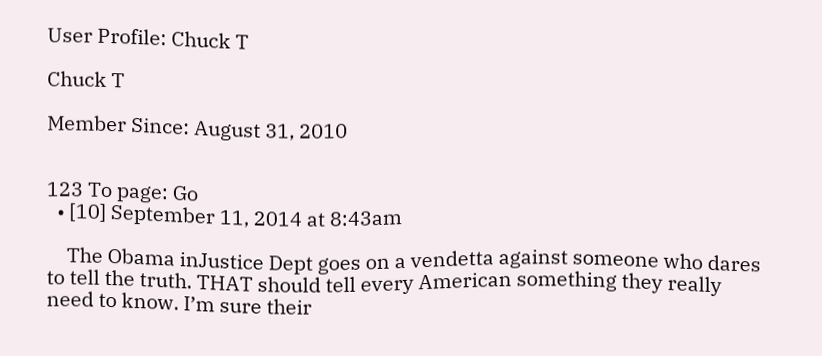User Profile: Chuck T

Chuck T

Member Since: August 31, 2010


123 To page: Go
  • [10] September 11, 2014 at 8:43am

    The Obama inJustice Dept goes on a vendetta against someone who dares to tell the truth. THAT should tell every American something they really need to know. I’m sure their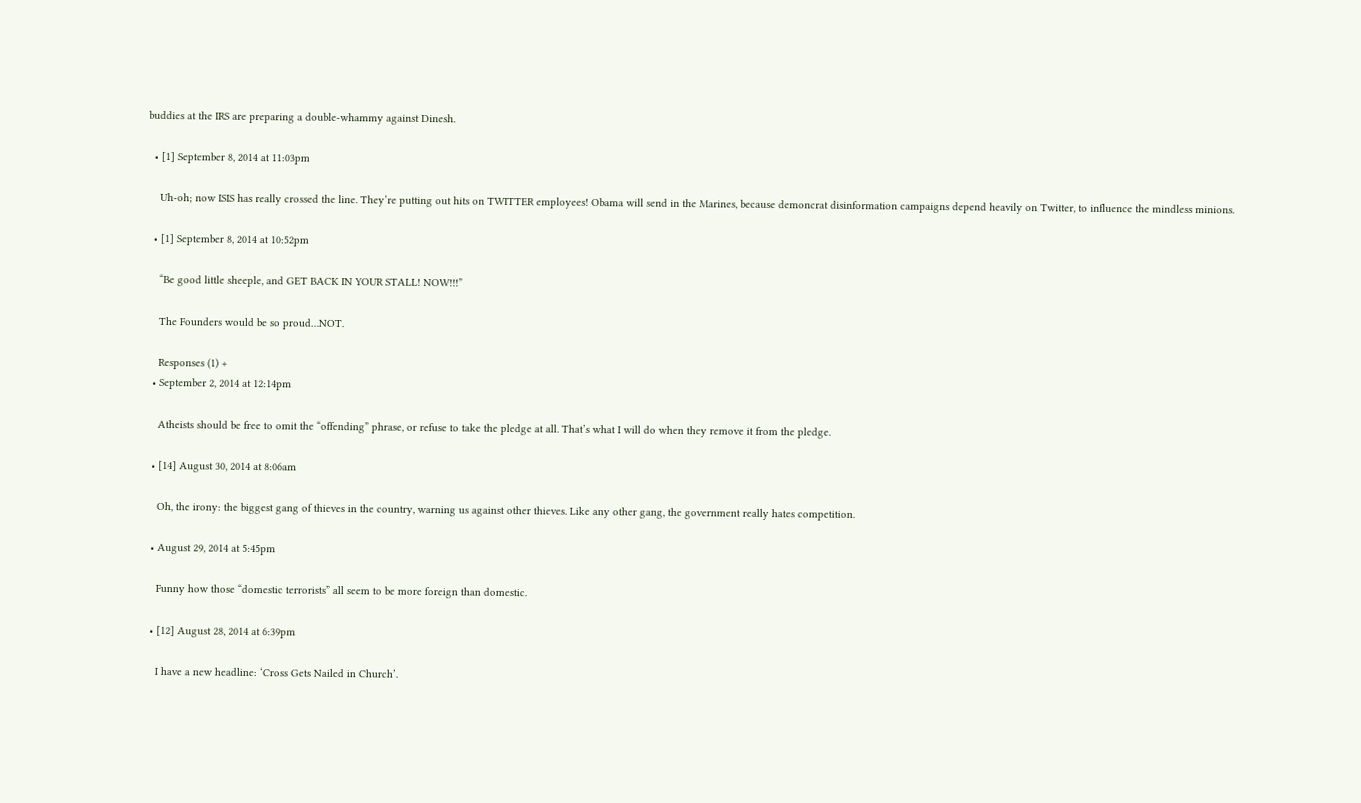buddies at the IRS are preparing a double-whammy against Dinesh.

  • [1] September 8, 2014 at 11:03pm

    Uh-oh; now ISIS has really crossed the line. They’re putting out hits on TWITTER employees! Obama will send in the Marines, because demoncrat disinformation campaigns depend heavily on Twitter, to influence the mindless minions.

  • [1] September 8, 2014 at 10:52pm

    “Be good little sheeple, and GET BACK IN YOUR STALL! NOW!!!”

    The Founders would be so proud…NOT.

    Responses (1) +
  • September 2, 2014 at 12:14pm

    Atheists should be free to omit the “offending” phrase, or refuse to take the pledge at all. That’s what I will do when they remove it from the pledge.

  • [14] August 30, 2014 at 8:06am

    Oh, the irony: the biggest gang of thieves in the country, warning us against other thieves. Like any other gang, the government really hates competition.

  • August 29, 2014 at 5:45pm

    Funny how those “domestic terrorists” all seem to be more foreign than domestic.

  • [12] August 28, 2014 at 6:39pm

    I have a new headline: ‘Cross Gets Nailed in Church’.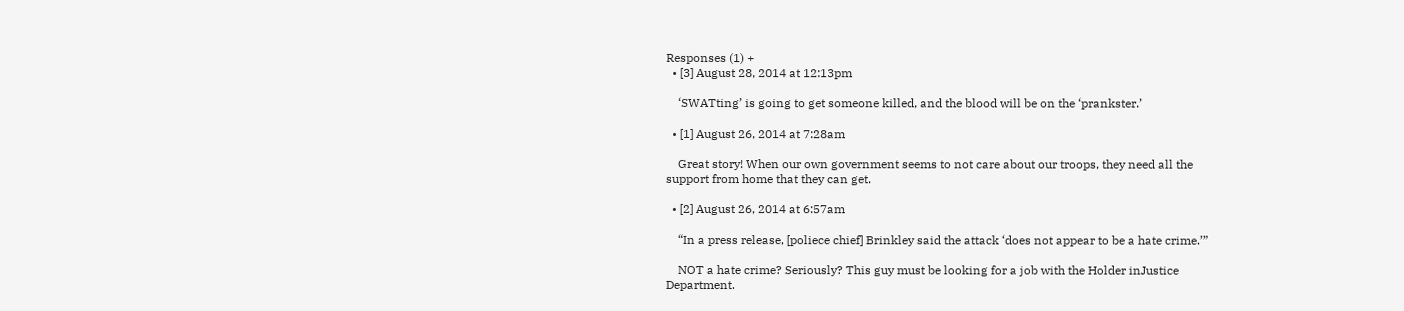Responses (1) +
  • [3] August 28, 2014 at 12:13pm

    ‘SWATting’ is going to get someone killed, and the blood will be on the ‘prankster.’

  • [1] August 26, 2014 at 7:28am

    Great story! When our own government seems to not care about our troops, they need all the support from home that they can get.

  • [2] August 26, 2014 at 6:57am

    “In a press release, [poliece chief] Brinkley said the attack ‘does not appear to be a hate crime.’”

    NOT a hate crime? Seriously? This guy must be looking for a job with the Holder inJustice Department.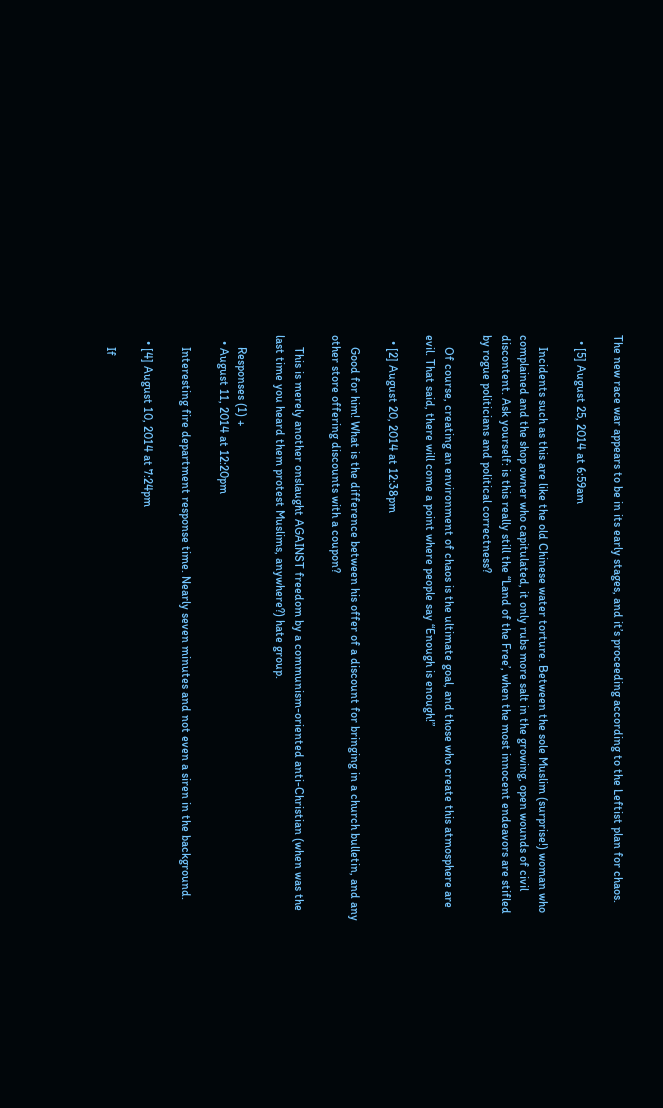The new race war appears to be in its early stages, and it’s proceeding according to the Leftist plan for chaos.

  • [5] August 25, 2014 at 6:59am

    Incidents such as this are like the old Chinese water torture. Between the sole Muslim (surprise!) woman who complained and the shop owner who capitulated, it only rubs more salt in the growing, open wounds of civil discontent. Ask yourself: is this really still the “Land of the Free’, when the most innocent endeavors are stifled by rogue politicians and political correctness?

    Of course, creating an environment of chaos is the ultimate goal, and those who create this atmosphere are evil. That said, there will come a point where people say “Enough is enough!”

  • [2] August 20, 2014 at 12:38pm

    Good for him! What is the difference between his offer of a discount for bringing in a church bulletin, and any other store offering discounts with a coupon?

    This is merely another onslaught AGAINST freedom by a communism-oriented anti-Christian (when was the last time you heard them protest Muslims, anywhere?) hate group.

    Responses (1) +
  • August 11, 2014 at 12:20pm

    Interesting fire department response time. Nearly seven minutes and not even a siren in the background.

  • [4] August 10, 2014 at 7:24pm

    If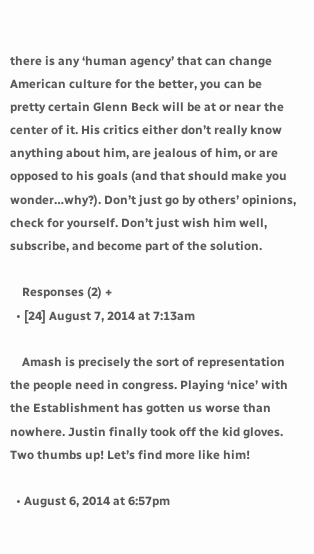there is any ‘human agency’ that can change American culture for the better, you can be pretty certain Glenn Beck will be at or near the center of it. His critics either don’t really know anything about him, are jealous of him, or are opposed to his goals (and that should make you wonder…why?). Don’t just go by others’ opinions, check for yourself. Don’t just wish him well, subscribe, and become part of the solution.

    Responses (2) +
  • [24] August 7, 2014 at 7:13am

    Amash is precisely the sort of representation the people need in congress. Playing ‘nice’ with the Establishment has gotten us worse than nowhere. Justin finally took off the kid gloves. Two thumbs up! Let’s find more like him!

  • August 6, 2014 at 6:57pm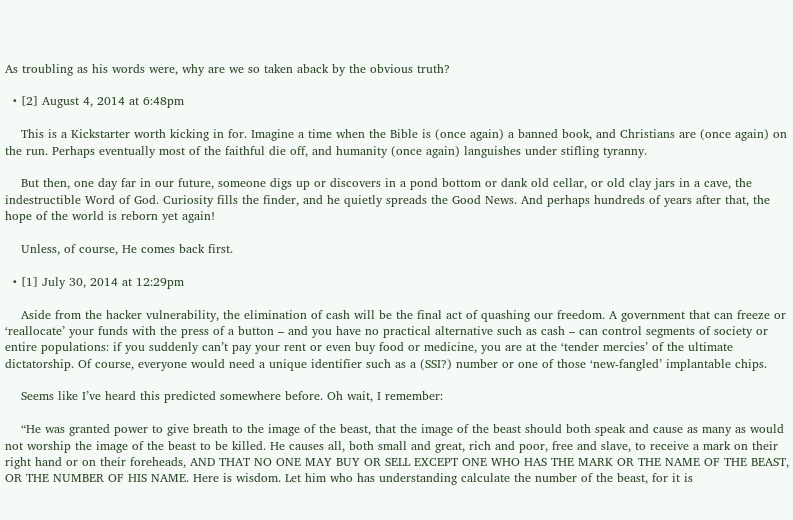As troubling as his words were, why are we so taken aback by the obvious truth?

  • [2] August 4, 2014 at 6:48pm

    This is a Kickstarter worth kicking in for. Imagine a time when the Bible is (once again) a banned book, and Christians are (once again) on the run. Perhaps eventually most of the faithful die off, and humanity (once again) languishes under stifling tyranny.

    But then, one day far in our future, someone digs up or discovers in a pond bottom or dank old cellar, or old clay jars in a cave, the indestructible Word of God. Curiosity fills the finder, and he quietly spreads the Good News. And perhaps hundreds of years after that, the hope of the world is reborn yet again!

    Unless, of course, He comes back first.

  • [1] July 30, 2014 at 12:29pm

    Aside from the hacker vulnerability, the elimination of cash will be the final act of quashing our freedom. A government that can freeze or ‘reallocate’ your funds with the press of a button – and you have no practical alternative such as cash – can control segments of society or entire populations: if you suddenly can’t pay your rent or even buy food or medicine, you are at the ‘tender mercies’ of the ultimate dictatorship. Of course, everyone would need a unique identifier such as a (SSI?) number or one of those ‘new-fangled’ implantable chips.

    Seems like I’ve heard this predicted somewhere before. Oh wait, I remember:

    “He was granted power to give breath to the image of the beast, that the image of the beast should both speak and cause as many as would not worship the image of the beast to be killed. He causes all, both small and great, rich and poor, free and slave, to receive a mark on their right hand or on their foreheads, AND THAT NO ONE MAY BUY OR SELL EXCEPT ONE WHO HAS THE MARK OR THE NAME OF THE BEAST, OR THE NUMBER OF HIS NAME. Here is wisdom. Let him who has understanding calculate the number of the beast, for it is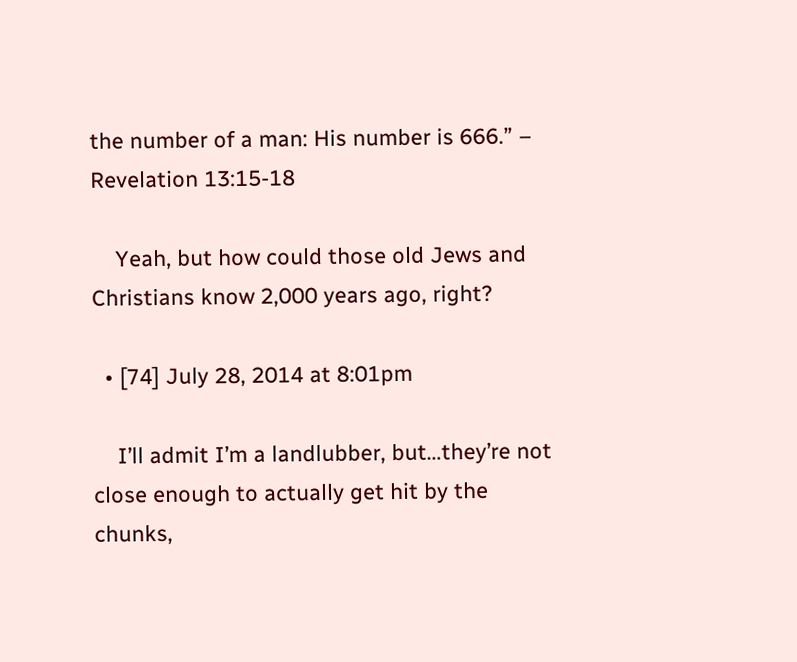the number of a man: His number is 666.” – Revelation 13:15-18

    Yeah, but how could those old Jews and Christians know 2,000 years ago, right?

  • [74] July 28, 2014 at 8:01pm

    I’ll admit I’m a landlubber, but…they’re not close enough to actually get hit by the chunks,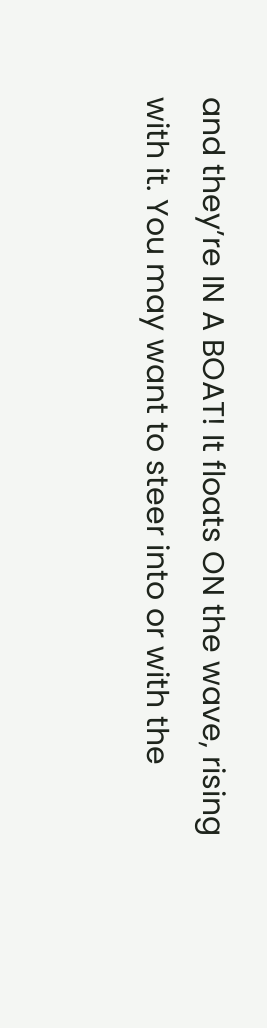and they’re IN A BOAT! It floats ON the wave, rising with it. You may want to steer into or with the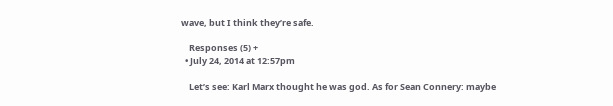wave, but I think they’re safe.

    Responses (5) +
  • July 24, 2014 at 12:57pm

    Let’s see: Karl Marx thought he was god. As for Sean Connery: maybe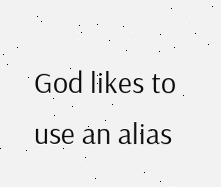God likes to use an alias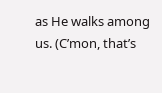as He walks among us. (C’mon, that’s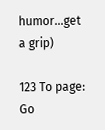humor…get a grip)

123 To page: Go